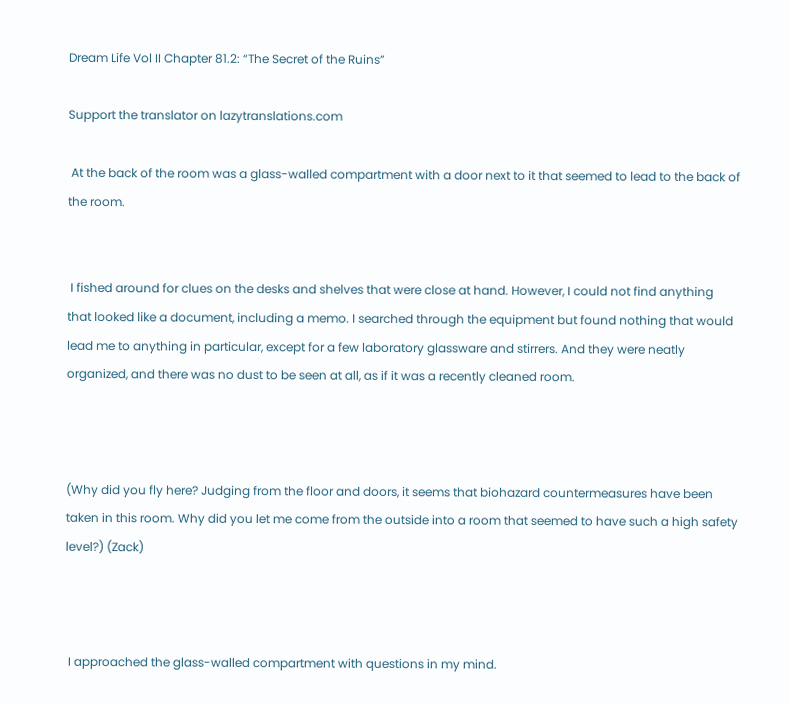Dream Life Vol II Chapter 81.2: “The Secret of the Ruins”

Support the translator on lazytranslations.com

 At the back of the room was a glass-walled compartment with a door next to it that seemed to lead to the back of the room.


 I fished around for clues on the desks and shelves that were close at hand. However, I could not find anything that looked like a document, including a memo. I searched through the equipment but found nothing that would lead me to anything in particular, except for a few laboratory glassware and stirrers. And they were neatly organized, and there was no dust to be seen at all, as if it was a recently cleaned room.



(Why did you fly here? Judging from the floor and doors, it seems that biohazard countermeasures have been taken in this room. Why did you let me come from the outside into a room that seemed to have such a high safety level?) (Zack)



 I approached the glass-walled compartment with questions in my mind.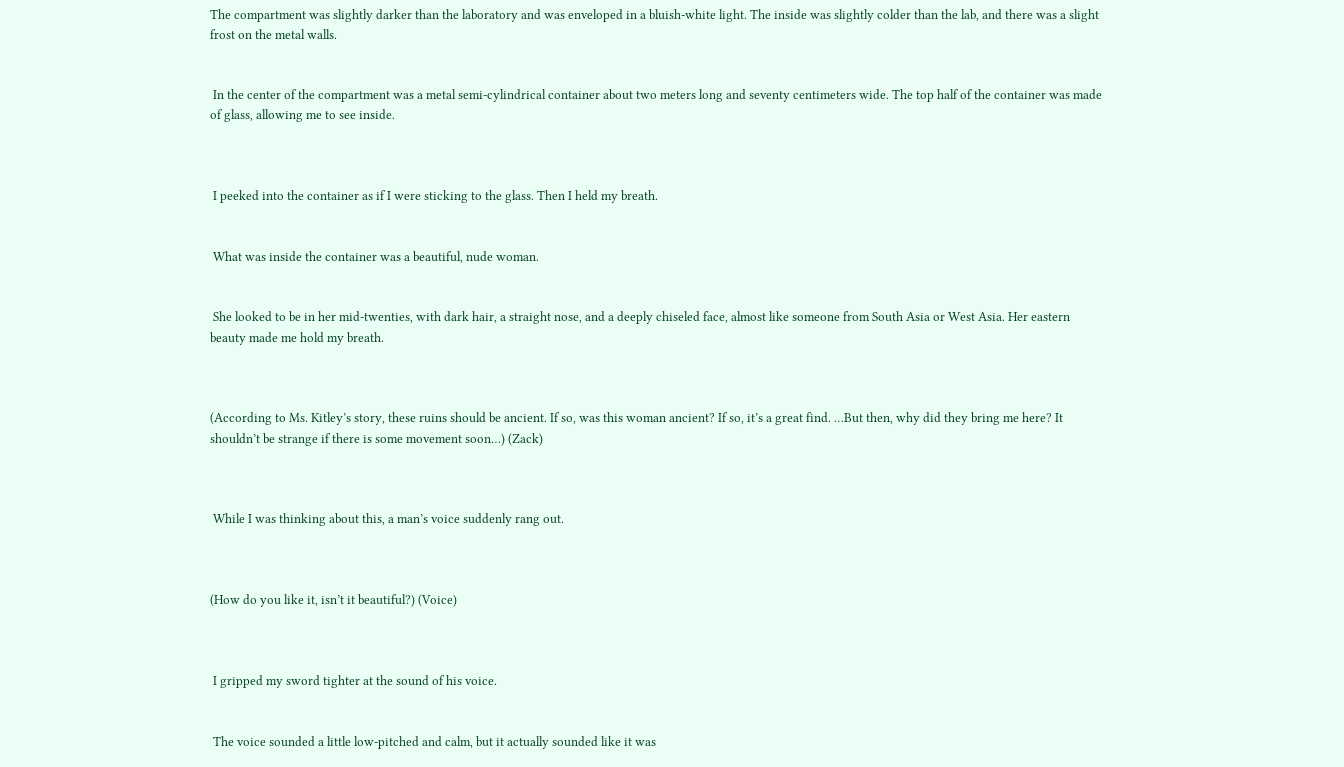The compartment was slightly darker than the laboratory and was enveloped in a bluish-white light. The inside was slightly colder than the lab, and there was a slight frost on the metal walls.


 In the center of the compartment was a metal semi-cylindrical container about two meters long and seventy centimeters wide. The top half of the container was made of glass, allowing me to see inside.



 I peeked into the container as if I were sticking to the glass. Then I held my breath.


 What was inside the container was a beautiful, nude woman.


 She looked to be in her mid-twenties, with dark hair, a straight nose, and a deeply chiseled face, almost like someone from South Asia or West Asia. Her eastern beauty made me hold my breath.



(According to Ms. Kitley’s story, these ruins should be ancient. If so, was this woman ancient? If so, it’s a great find. …But then, why did they bring me here? It shouldn’t be strange if there is some movement soon…) (Zack)



 While I was thinking about this, a man’s voice suddenly rang out.



(How do you like it, isn’t it beautiful?) (Voice)



 I gripped my sword tighter at the sound of his voice.


 The voice sounded a little low-pitched and calm, but it actually sounded like it was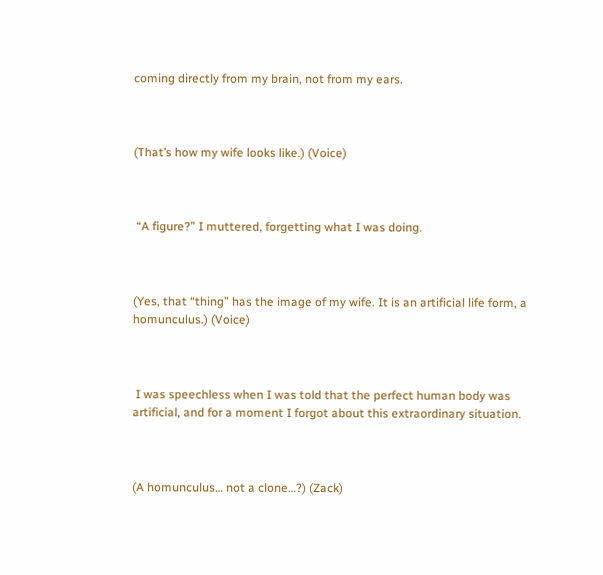coming directly from my brain, not from my ears.



(That’s how my wife looks like.) (Voice)



 “A figure?” I muttered, forgetting what I was doing.



(Yes, that “thing” has the image of my wife. It is an artificial life form, a homunculus.) (Voice)



 I was speechless when I was told that the perfect human body was artificial, and for a moment I forgot about this extraordinary situation.



(A homunculus… not a clone…?) (Zack)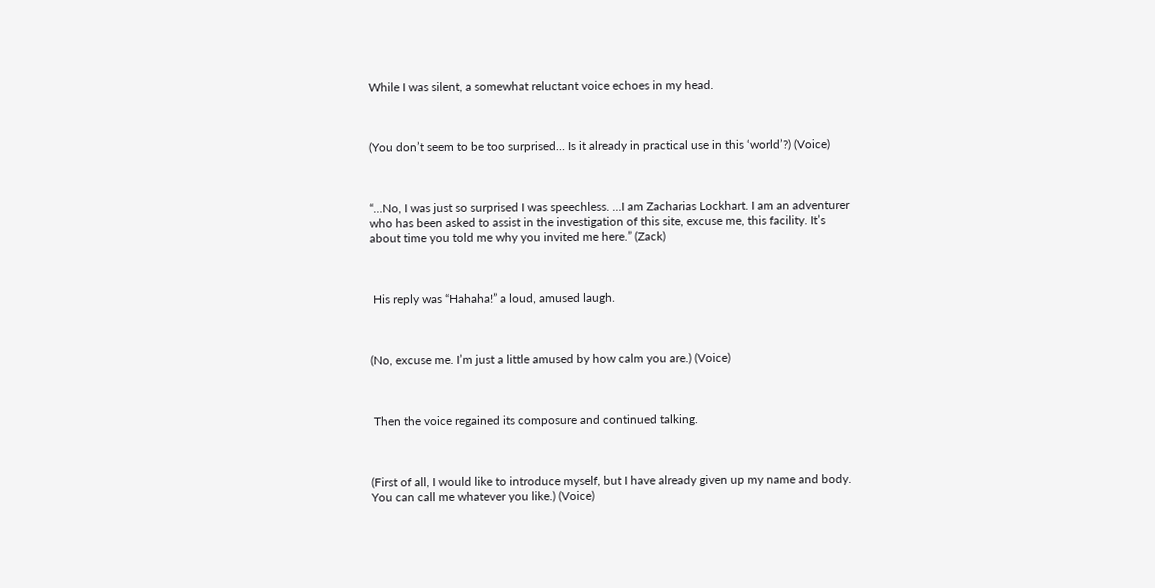While I was silent, a somewhat reluctant voice echoes in my head.



(You don’t seem to be too surprised… Is it already in practical use in this ‘world’?) (Voice)



“…No, I was just so surprised I was speechless. …I am Zacharias Lockhart. I am an adventurer who has been asked to assist in the investigation of this site, excuse me, this facility. It’s about time you told me why you invited me here.” (Zack)



 His reply was “Hahaha!” a loud, amused laugh.



(No, excuse me. I’m just a little amused by how calm you are.) (Voice)



 Then the voice regained its composure and continued talking.



(First of all, I would like to introduce myself, but I have already given up my name and body. You can call me whatever you like.) (Voice)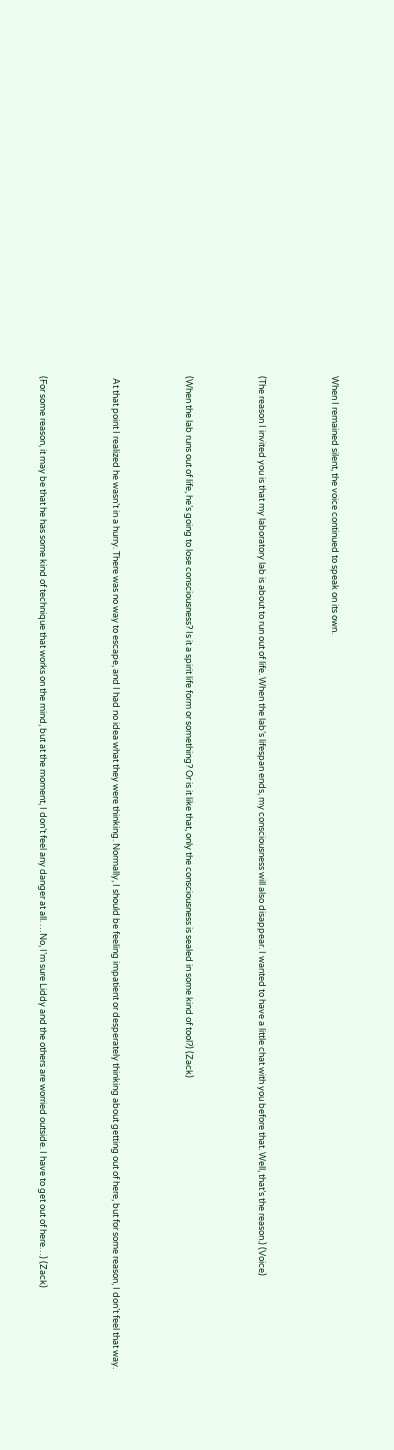When I remained silent, the voice continued to speak on its own.



(The reason I invited you is that my laboratory lab is about to run out of life. When the lab’s lifespan ends, my consciousness will also disappear. I wanted to have a little chat with you before that. Well, that’s the reason.) (Voice)



(When the lab runs out of life, he’s going to lose consciousness? Is it a spirit life form or something? Or is it like that, only the consciousness is sealed in some kind of tool?) (Zack)



 At that point I realized he wasn’t in a hurry. There was no way to escape, and I had no idea what they were thinking. Normally, I should be feeling impatient or desperately thinking about getting out of here, but for some reason, I don’t feel that way.



(For some reason, it may be that he has some kind of technique that works on the mind, but at the moment, I don’t feel any danger at all. …No, I’m sure Liddy and the others are worried outside. I have to get out of here…) (Zack)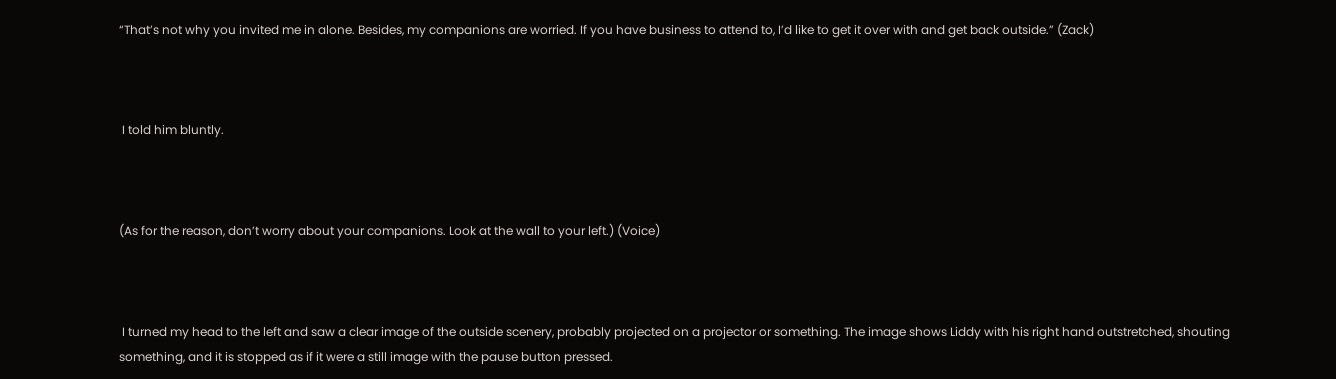“That’s not why you invited me in alone. Besides, my companions are worried. If you have business to attend to, I’d like to get it over with and get back outside.” (Zack)



 I told him bluntly.



(As for the reason, don’t worry about your companions. Look at the wall to your left.) (Voice)



 I turned my head to the left and saw a clear image of the outside scenery, probably projected on a projector or something. The image shows Liddy with his right hand outstretched, shouting something, and it is stopped as if it were a still image with the pause button pressed.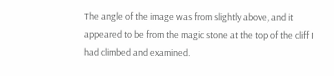The angle of the image was from slightly above, and it appeared to be from the magic stone at the top of the cliff I had climbed and examined.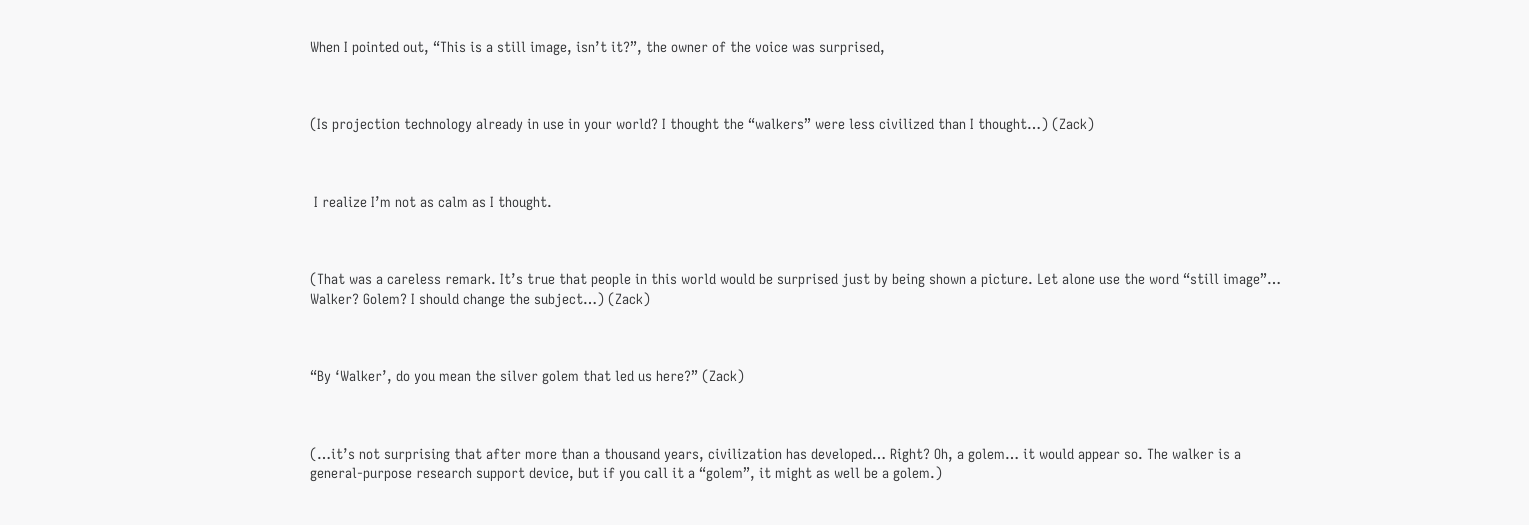When I pointed out, “This is a still image, isn’t it?”, the owner of the voice was surprised,



(Is projection technology already in use in your world? I thought the “walkers” were less civilized than I thought…) (Zack)



 I realize I’m not as calm as I thought.



(That was a careless remark. It’s true that people in this world would be surprised just by being shown a picture. Let alone use the word “still image”… Walker? Golem? I should change the subject…) (Zack)



“By ‘Walker’, do you mean the silver golem that led us here?” (Zack)



(…it’s not surprising that after more than a thousand years, civilization has developed… Right? Oh, a golem… it would appear so. The walker is a general-purpose research support device, but if you call it a “golem”, it might as well be a golem.)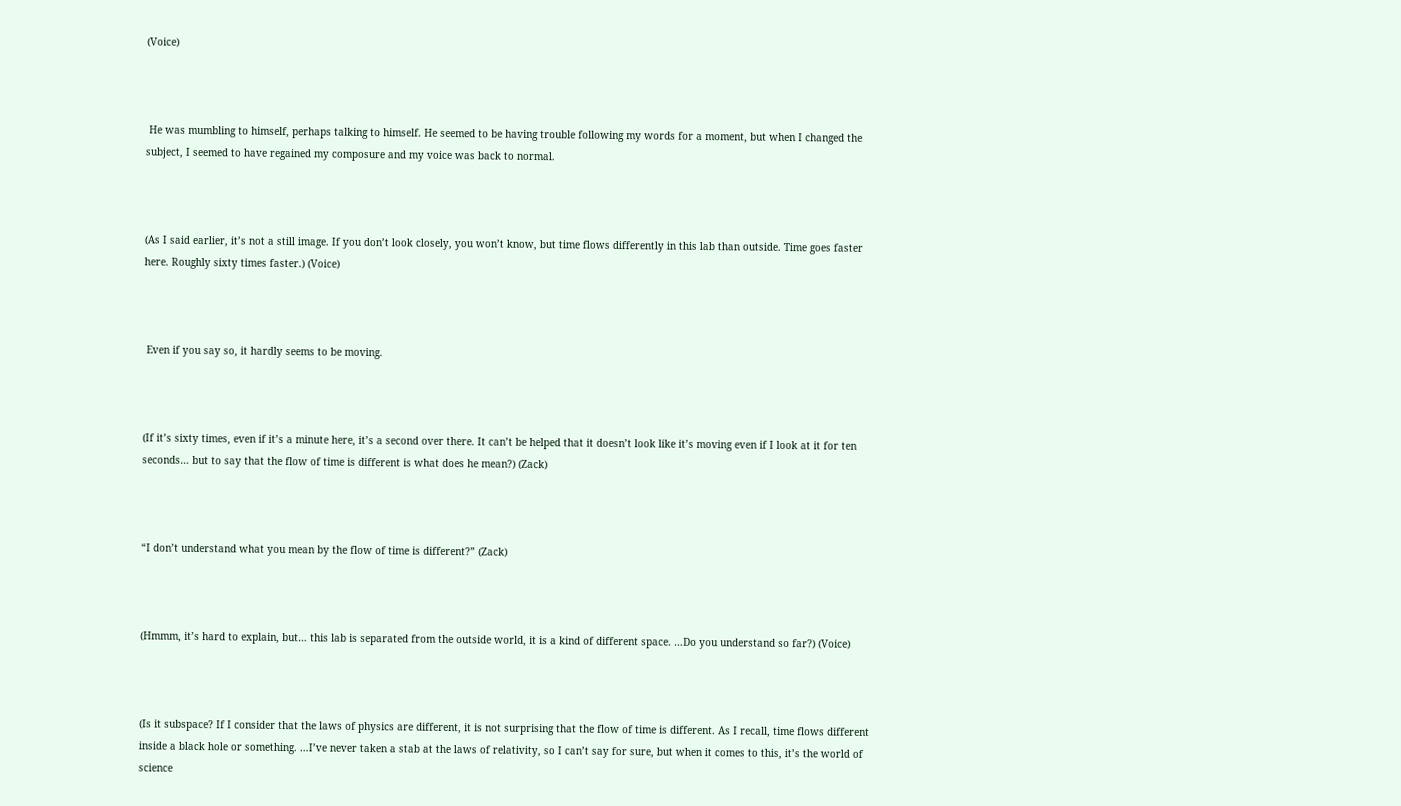(Voice)



 He was mumbling to himself, perhaps talking to himself. He seemed to be having trouble following my words for a moment, but when I changed the subject, I seemed to have regained my composure and my voice was back to normal.



(As I said earlier, it’s not a still image. If you don’t look closely, you won’t know, but time flows differently in this lab than outside. Time goes faster here. Roughly sixty times faster.) (Voice)



 Even if you say so, it hardly seems to be moving.



(If it’s sixty times, even if it’s a minute here, it’s a second over there. It can’t be helped that it doesn’t look like it’s moving even if I look at it for ten seconds… but to say that the flow of time is different is what does he mean?) (Zack)



“I don’t understand what you mean by the flow of time is different?” (Zack)



(Hmmm, it’s hard to explain, but… this lab is separated from the outside world, it is a kind of different space. …Do you understand so far?) (Voice)



(Is it subspace? If I consider that the laws of physics are different, it is not surprising that the flow of time is different. As I recall, time flows different inside a black hole or something. …I’ve never taken a stab at the laws of relativity, so I can’t say for sure, but when it comes to this, it’s the world of science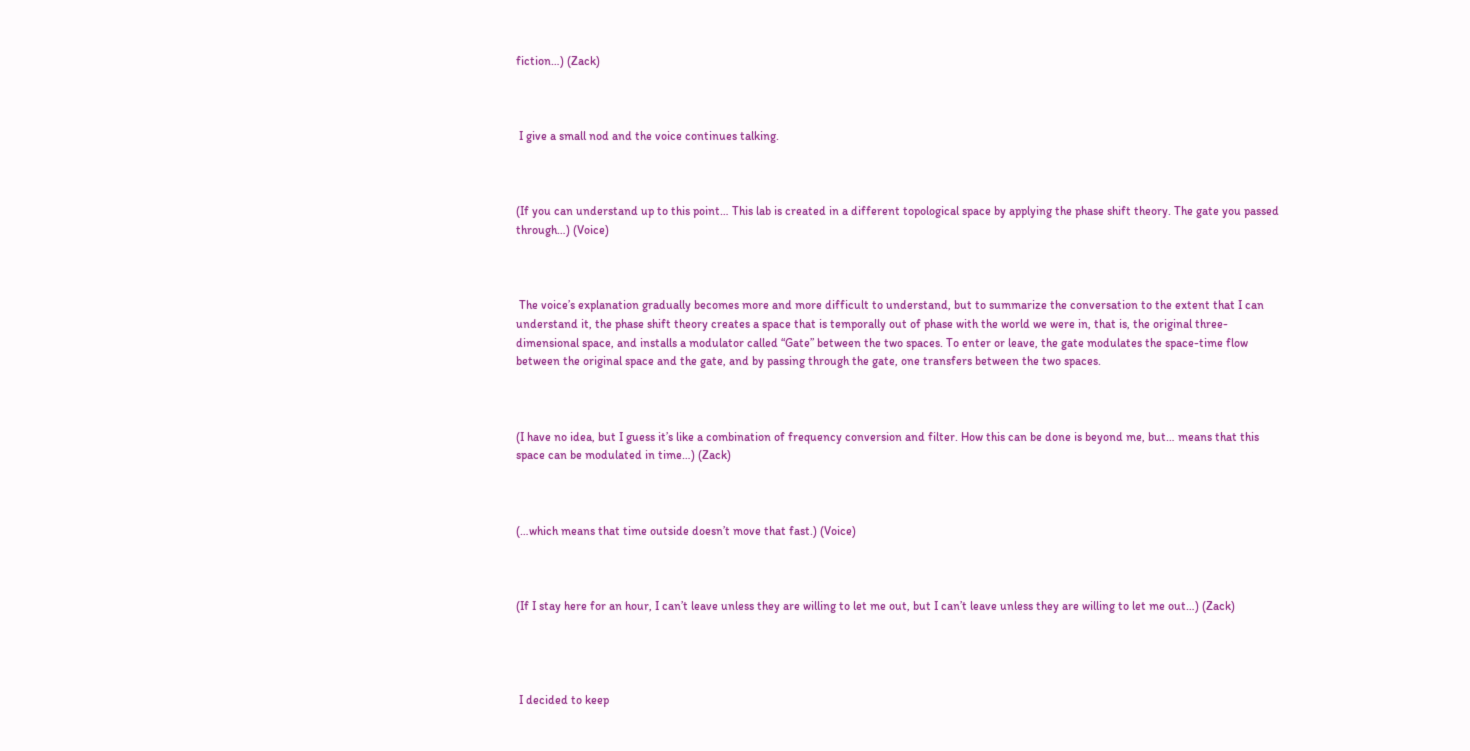fiction…) (Zack)



 I give a small nod and the voice continues talking.



(If you can understand up to this point… This lab is created in a different topological space by applying the phase shift theory. The gate you passed through…) (Voice)



 The voice’s explanation gradually becomes more and more difficult to understand, but to summarize the conversation to the extent that I can understand it, the phase shift theory creates a space that is temporally out of phase with the world we were in, that is, the original three-dimensional space, and installs a modulator called “Gate” between the two spaces. To enter or leave, the gate modulates the space-time flow between the original space and the gate, and by passing through the gate, one transfers between the two spaces.



(I have no idea, but I guess it’s like a combination of frequency conversion and filter. How this can be done is beyond me, but… means that this space can be modulated in time…) (Zack)



(…which means that time outside doesn’t move that fast.) (Voice)



(If I stay here for an hour, I can’t leave unless they are willing to let me out, but I can’t leave unless they are willing to let me out…) (Zack)




 I decided to keep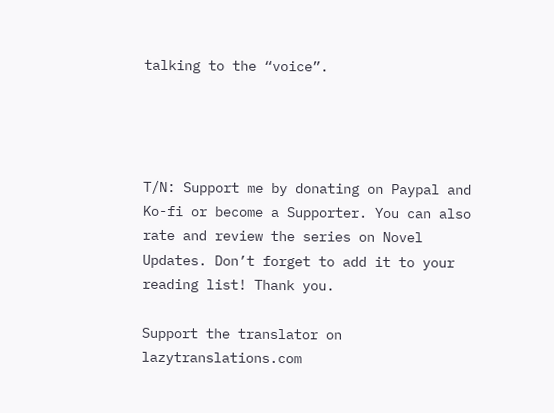talking to the “voice”.




T/N: Support me by donating on Paypal and Ko-fi or become a Supporter. You can also rate and review the series on Novel Updates. Don’t forget to add it to your reading list! Thank you.

Support the translator on lazytranslations.com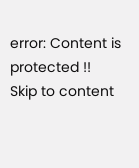error: Content is protected !!
Skip to content